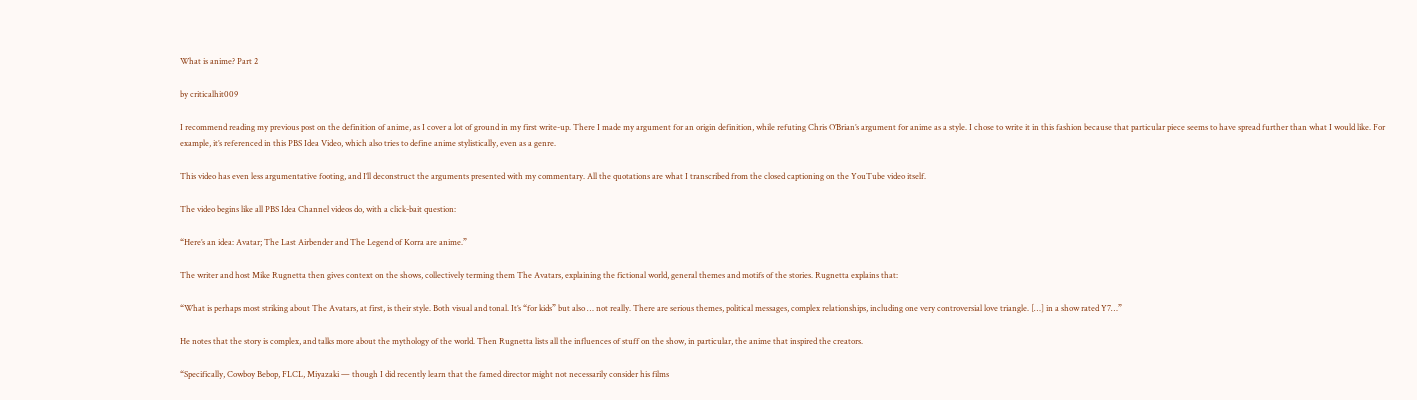What is anime? Part 2

by criticalhit009

I recommend reading my previous post on the definition of anime, as I cover a lot of ground in my first write-up. There I made my argument for an origin definition, while refuting Chris O’Brian’s argument for anime as a style. I chose to write it in this fashion because that particular piece seems to have spread further than what I would like. For example, it’s referenced in this PBS Idea Video, which also tries to define anime stylistically, even as a genre.

This video has even less argumentative footing, and I’ll deconstruct the arguments presented with my commentary. All the quotations are what I transcribed from the closed captioning on the YouTube video itself.

The video begins like all PBS Idea Channel videos do, with a click-bait question:

“Here’s an idea: Avatar; The Last Airbender and The Legend of Korra are anime.”

The writer and host Mike Rugnetta then gives context on the shows, collectively terming them The Avatars, explaining the fictional world, general themes and motifs of the stories. Rugnetta explains that:

“What is perhaps most striking about The Avatars, at first, is their style. Both visual and tonal. It’s “for kids” but also … not really. There are serious themes, political messages, complex relationships, including one very controversial love triangle. […] in a show rated Y7…”

He notes that the story is complex, and talks more about the mythology of the world. Then Rugnetta lists all the influences of stuff on the show, in particular, the anime that inspired the creators.

“Specifically, Cowboy Bebop, FLCL, Miyazaki — though I did recently learn that the famed director might not necessarily consider his films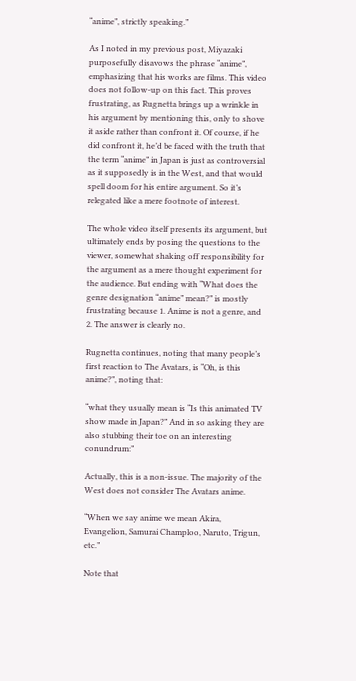“anime”, strictly speaking.”

As I noted in my previous post, Miyazaki purposefully disavows the phrase “anime”, emphasizing that his works are films. This video does not follow-up on this fact. This proves frustrating, as Rugnetta brings up a wrinkle in his argument by mentioning this, only to shove it aside rather than confront it. Of course, if he did confront it, he’d be faced with the truth that the term “anime” in Japan is just as controversial as it supposedly is in the West, and that would spell doom for his entire argument. So it’s relegated like a mere footnote of interest.

The whole video itself presents its argument, but ultimately ends by posing the questions to the viewer, somewhat shaking off responsibility for the argument as a mere thought experiment for the audience. But ending with “What does the genre designation “anime” mean?” is mostly frustrating because 1. Anime is not a genre, and 2. The answer is clearly no.

Rugnetta continues, noting that many people’s first reaction to The Avatars, is “Oh, is this anime?”, noting that:

“what they usually mean is “Is this animated TV show made in Japan?” And in so asking they are also stubbing their toe on an interesting conundrum:”

Actually, this is a non-issue. The majority of the West does not consider The Avatars anime.

“When we say anime we mean Akira, Evangelion, Samurai Champloo, Naruto, Trigun, etc.”

Note that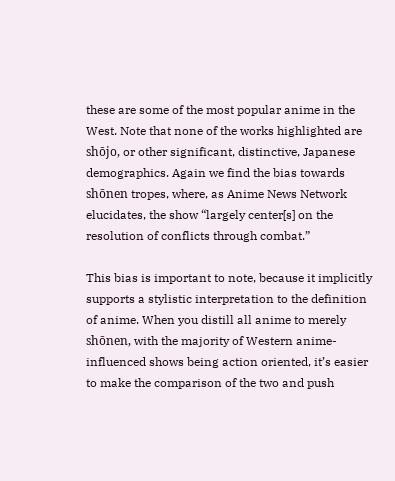these are some of the most popular anime in the West. Note that none of the works highlighted are shōjo, or other significant, distinctive, Japanese demographics. Again we find the bias towards shōnen tropes, where, as Anime News Network elucidates, the show “largely center[s] on the resolution of conflicts through combat.”

This bias is important to note, because it implicitly supports a stylistic interpretation to the definition of anime. When you distill all anime to merely shōnen, with the majority of Western anime-influenced shows being action oriented, it’s easier to make the comparison of the two and push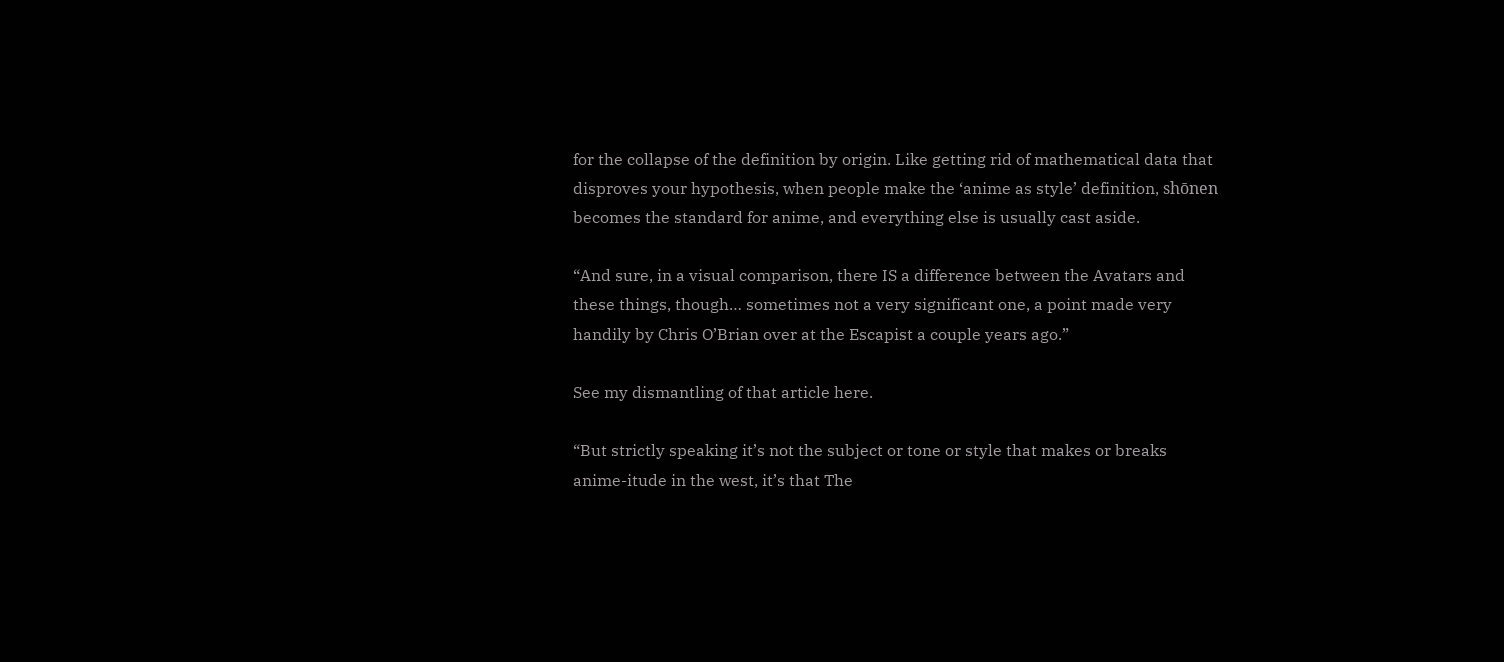for the collapse of the definition by origin. Like getting rid of mathematical data that disproves your hypothesis, when people make the ‘anime as style’ definition, shōnen becomes the standard for anime, and everything else is usually cast aside.

“And sure, in a visual comparison, there IS a difference between the Avatars and these things, though… sometimes not a very significant one, a point made very handily by Chris O’Brian over at the Escapist a couple years ago.”

See my dismantling of that article here.

“But strictly speaking it’s not the subject or tone or style that makes or breaks anime-itude in the west, it’s that The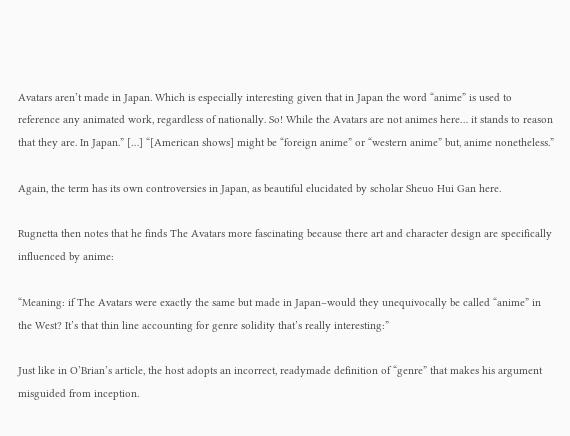Avatars aren’t made in Japan. Which is especially interesting given that in Japan the word “anime” is used to reference any animated work, regardless of nationally. So! While the Avatars are not animes here… it stands to reason that they are. In Japan.” […] “[American shows] might be “foreign anime” or “western anime” but, anime nonetheless.”

Again, the term has its own controversies in Japan, as beautiful elucidated by scholar Sheuo Hui Gan here.

Rugnetta then notes that he finds The Avatars more fascinating because there art and character design are specifically influenced by anime:

“Meaning: if The Avatars were exactly the same but made in Japan–would they unequivocally be called “anime” in the West? It’s that thin line accounting for genre solidity that’s really interesting:”

Just like in O’Brian’s article, the host adopts an incorrect, readymade definition of “genre” that makes his argument misguided from inception.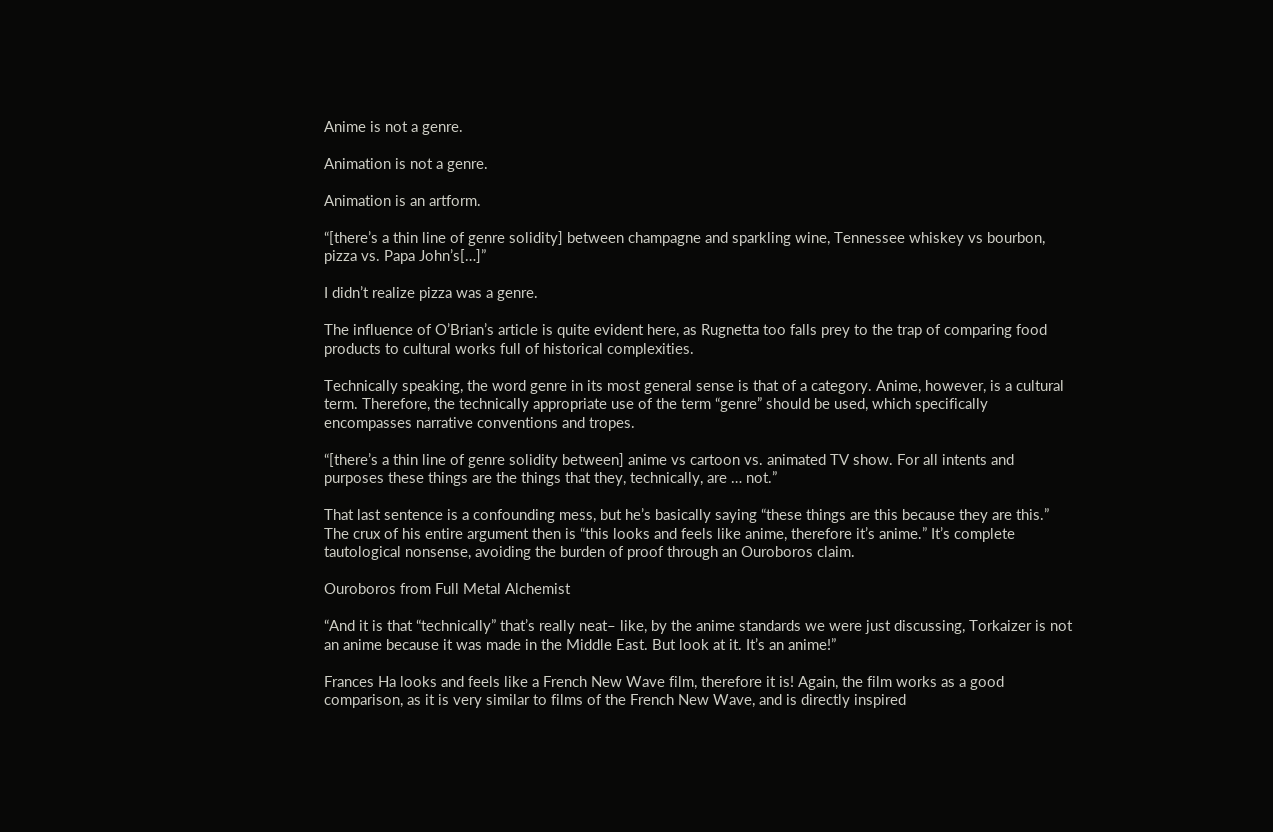Anime is not a genre.

Animation is not a genre.

Animation is an artform.

“[there’s a thin line of genre solidity] between champagne and sparkling wine, Tennessee whiskey vs bourbon, pizza vs. Papa John’s[…]”

I didn’t realize pizza was a genre.

The influence of O’Brian’s article is quite evident here, as Rugnetta too falls prey to the trap of comparing food products to cultural works full of historical complexities.

Technically speaking, the word genre in its most general sense is that of a category. Anime, however, is a cultural term. Therefore, the technically appropriate use of the term “genre” should be used, which specifically encompasses narrative conventions and tropes.

“[there’s a thin line of genre solidity between] anime vs cartoon vs. animated TV show. For all intents and purposes these things are the things that they, technically, are … not.”

That last sentence is a confounding mess, but he’s basically saying “these things are this because they are this.” The crux of his entire argument then is “this looks and feels like anime, therefore it’s anime.” It’s complete tautological nonsense, avoiding the burden of proof through an Ouroboros claim.

Ouroboros from Full Metal Alchemist

“And it is that “technically” that’s really neat– like, by the anime standards we were just discussing, Torkaizer is not an anime because it was made in the Middle East. But look at it. It’s an anime!”

Frances Ha looks and feels like a French New Wave film, therefore it is! Again, the film works as a good comparison, as it is very similar to films of the French New Wave, and is directly inspired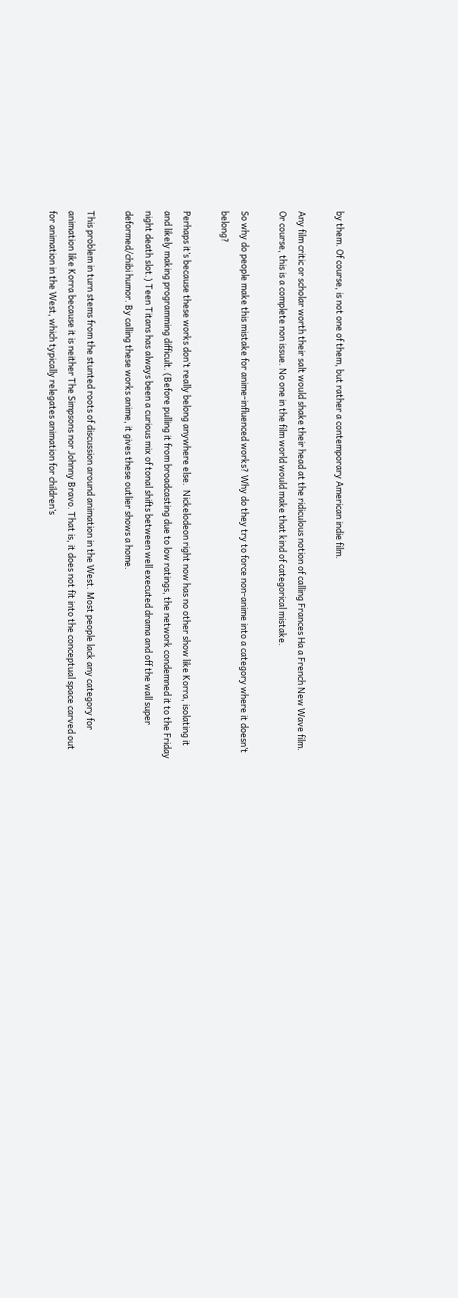by them. Of course, is not one of them, but rather a contemporary American indie film.

Any film critic or scholar worth their salt would shake their head at the ridiculous notion of calling Frances Ha a French New Wave film. Or course, this is a complete non issue. No one in the film world would make that kind of categorical mistake.

So why do people make this mistake for anime-influenced works? Why do they try to force non-anime into a category where it doesn’t belong?

Perhaps it’s because these works don’t really belong anywhere else.  Nickelodeon right now has no other show like Korra, isolating it and likely making programming difficult. (Before pulling it from broadcasting due to low ratings, the network condemned it to the Friday night death slot.) Teen Titans has always been a curious mix of tonal shifts between well executed drama and off the wall super deformed/chibi humor. By calling these works anime, it gives these outlier shows a home.

This problem in turn stems from the stunted roots of discussion around animation in the West. Most people lack any category for animation like Korra because it is neither The Simpsons nor Johnny Bravo. That is, it does not fit into the conceptual space carved out for animation in the West, which typically relegates animation for children’s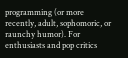programming (or more recently, adult, sophomoric, or raunchy humor). For enthusiasts and pop critics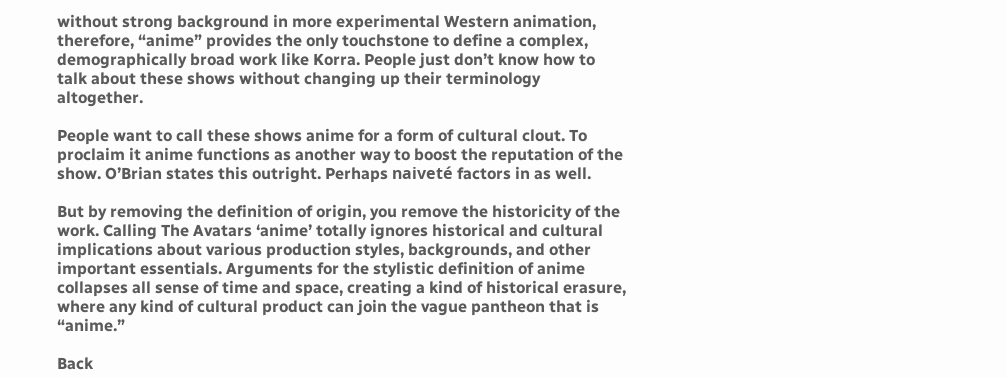without strong background in more experimental Western animation, therefore, “anime” provides the only touchstone to define a complex, demographically broad work like Korra. People just don’t know how to talk about these shows without changing up their terminology altogether.

People want to call these shows anime for a form of cultural clout. To proclaim it anime functions as another way to boost the reputation of the show. O’Brian states this outright. Perhaps naiveté factors in as well.

But by removing the definition of origin, you remove the historicity of the work. Calling The Avatars ‘anime’ totally ignores historical and cultural implications about various production styles, backgrounds, and other important essentials. Arguments for the stylistic definition of anime collapses all sense of time and space, creating a kind of historical erasure, where any kind of cultural product can join the vague pantheon that is “anime.”

Back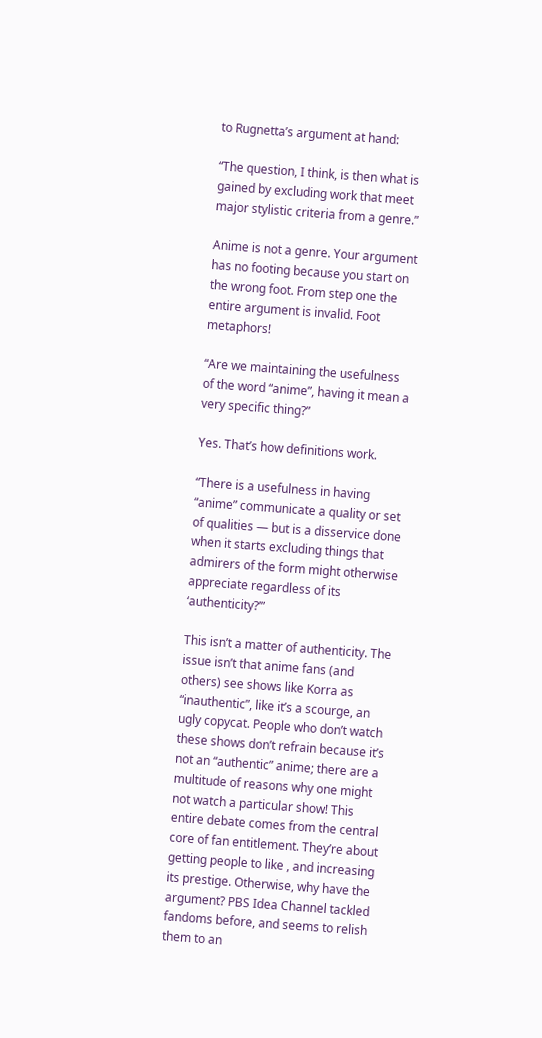to Rugnetta’s argument at hand:

“The question, I think, is then what is gained by excluding work that meet major stylistic criteria from a genre.”

Anime is not a genre. Your argument has no footing because you start on the wrong foot. From step one the entire argument is invalid. Foot metaphors!

“Are we maintaining the usefulness of the word “anime”, having it mean a very specific thing?”

Yes. That’s how definitions work.

“There is a usefulness in having “anime” communicate a quality or set of qualities — but is a disservice done when it starts excluding things that admirers of the form might otherwise appreciate regardless of its ‘authenticity?’”

This isn’t a matter of authenticity. The issue isn’t that anime fans (and others) see shows like Korra as “inauthentic”, like it’s a scourge, an ugly copycat. People who don’t watch these shows don’t refrain because it’s not an “authentic” anime; there are a multitude of reasons why one might not watch a particular show! This entire debate comes from the central core of fan entitlement. They’re about getting people to like , and increasing its prestige. Otherwise, why have the argument? PBS Idea Channel tackled fandoms before, and seems to relish them to an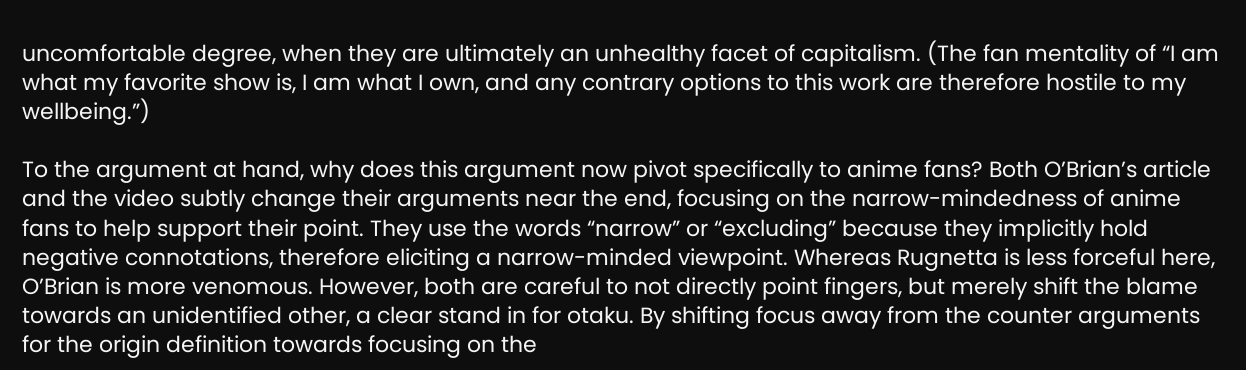uncomfortable degree, when they are ultimately an unhealthy facet of capitalism. (The fan mentality of “I am what my favorite show is, I am what I own, and any contrary options to this work are therefore hostile to my wellbeing.”)

To the argument at hand, why does this argument now pivot specifically to anime fans? Both O’Brian’s article and the video subtly change their arguments near the end, focusing on the narrow-mindedness of anime fans to help support their point. They use the words “narrow” or “excluding” because they implicitly hold negative connotations, therefore eliciting a narrow-minded viewpoint. Whereas Rugnetta is less forceful here, O’Brian is more venomous. However, both are careful to not directly point fingers, but merely shift the blame towards an unidentified other, a clear stand in for otaku. By shifting focus away from the counter arguments for the origin definition towards focusing on the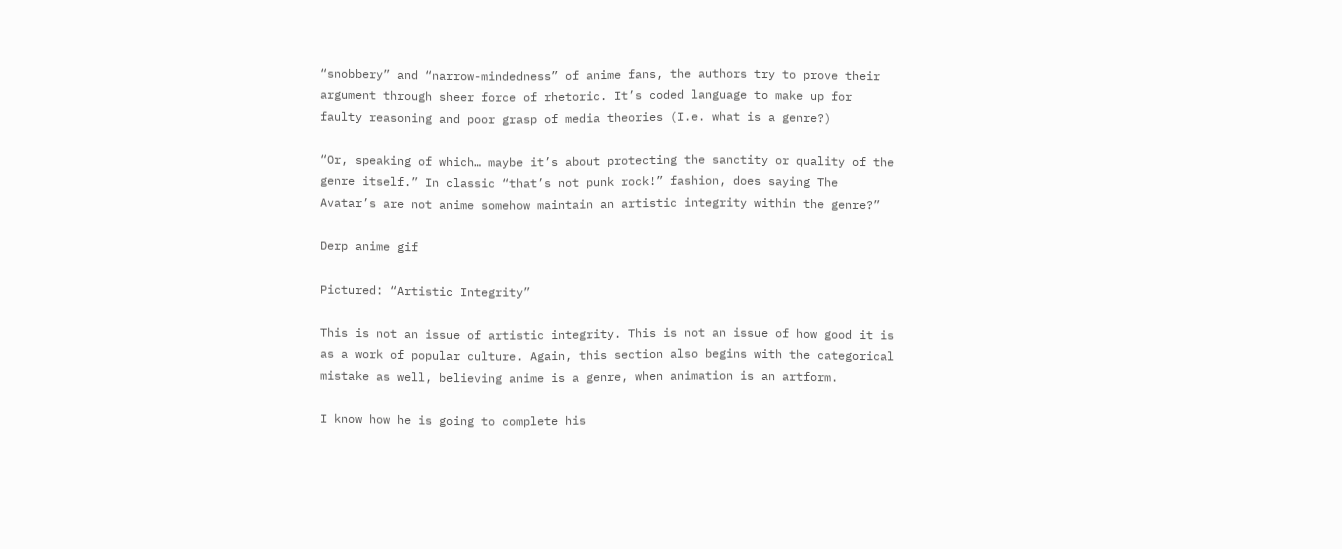“snobbery” and “narrow-mindedness” of anime fans, the authors try to prove their argument through sheer force of rhetoric. It’s coded language to make up for faulty reasoning and poor grasp of media theories (I.e. what is a genre?)

“Or, speaking of which… maybe it’s about protecting the sanctity or quality of the genre itself.” In classic “that’s not punk rock!” fashion, does saying The Avatar’s are not anime somehow maintain an artistic integrity within the genre?”

Derp anime gif

Pictured: “Artistic Integrity”

This is not an issue of artistic integrity. This is not an issue of how good it is as a work of popular culture. Again, this section also begins with the categorical mistake as well, believing anime is a genre, when animation is an artform.

I know how he is going to complete his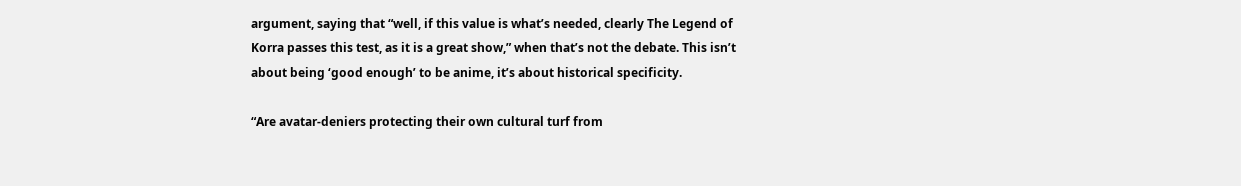argument, saying that “well, if this value is what’s needed, clearly The Legend of Korra passes this test, as it is a great show,” when that’s not the debate. This isn’t about being ‘good enough’ to be anime, it’s about historical specificity.

“Are avatar-deniers protecting their own cultural turf from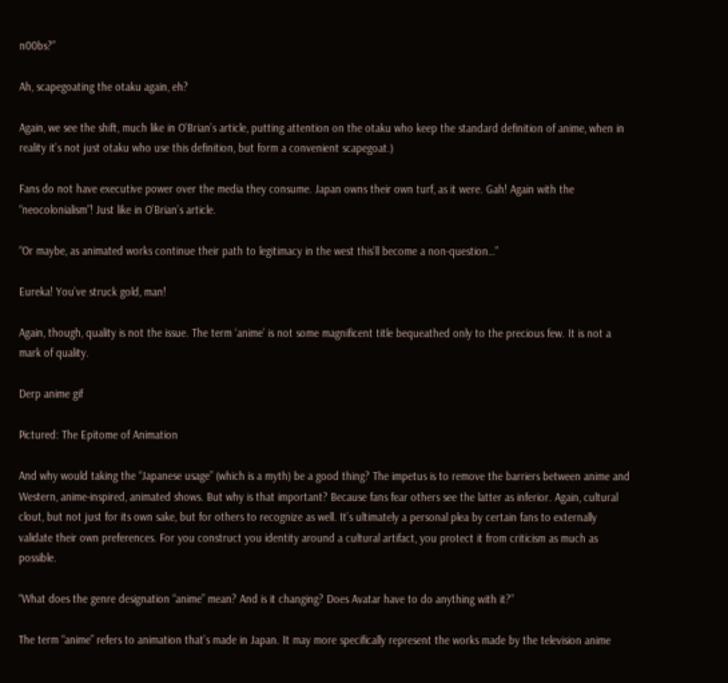n00bs?”

Ah, scapegoating the otaku again, eh?

Again, we see the shift, much like in O’Brian’s article, putting attention on the otaku who keep the standard definition of anime, when in reality it’s not just otaku who use this definition, but form a convenient scapegoat.)

Fans do not have executive power over the media they consume. Japan owns their own turf, as it were. Gah! Again with the “neocolonialism”! Just like in O’Brian’s article.

“Or maybe, as animated works continue their path to legitimacy in the west this’ll become a non-question…”

Eureka! You’ve struck gold, man!

Again, though, quality is not the issue. The term ‘anime’ is not some magnificent title bequeathed only to the precious few. It is not a mark of quality.

Derp anime gif

Pictured: The Epitome of Animation

And why would taking the “Japanese usage” (which is a myth) be a good thing? The impetus is to remove the barriers between anime and Western, anime-inspired, animated shows. But why is that important? Because fans fear others see the latter as inferior. Again, cultural clout, but not just for its own sake, but for others to recognize as well. It’s ultimately a personal plea by certain fans to externally validate their own preferences. For you construct you identity around a cultural artifact, you protect it from criticism as much as possible.

“What does the genre designation “anime” mean? And is it changing? Does Avatar have to do anything with it?”

The term “anime” refers to animation that’s made in Japan. It may more specifically represent the works made by the television anime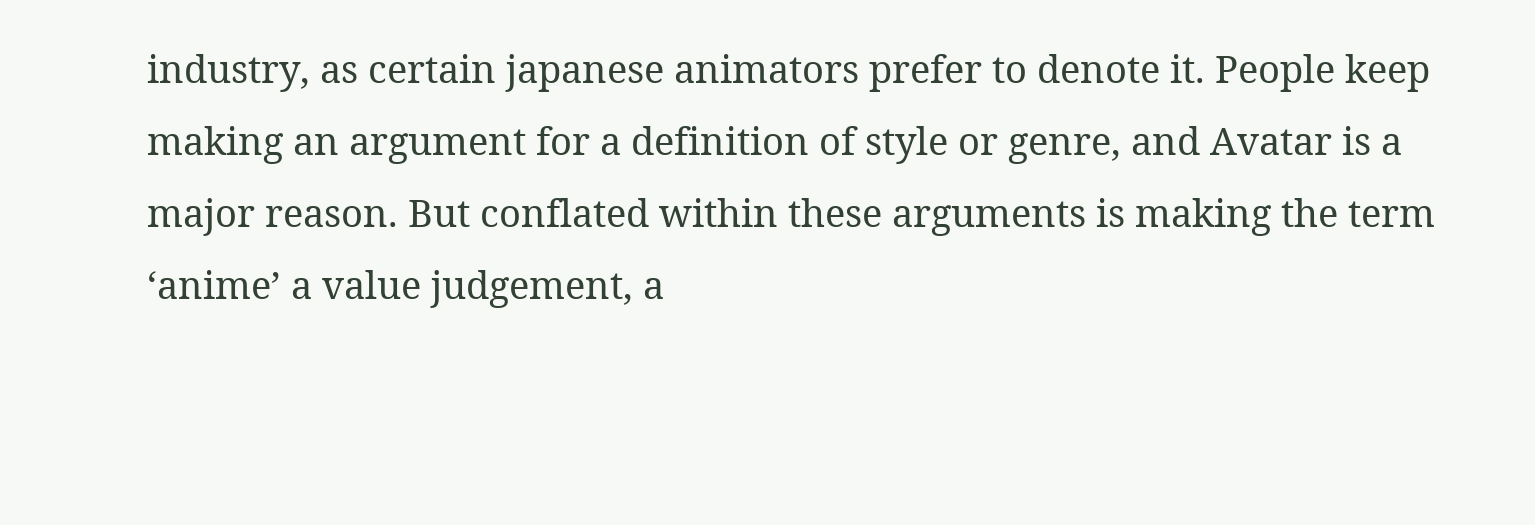industry, as certain japanese animators prefer to denote it. People keep making an argument for a definition of style or genre, and Avatar is a major reason. But conflated within these arguments is making the term ‘anime’ a value judgement, a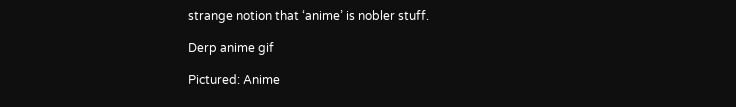strange notion that ‘anime’ is nobler stuff.

Derp anime gif

Pictured: Anime